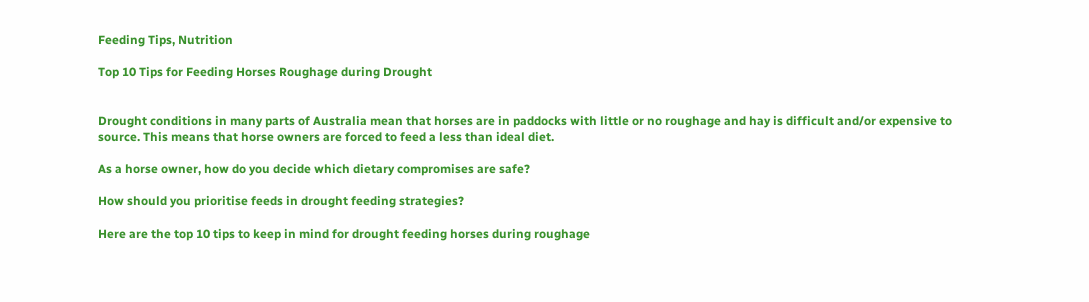Feeding Tips, Nutrition

Top 10 Tips for Feeding Horses Roughage during Drought


Drought conditions in many parts of Australia mean that horses are in paddocks with little or no roughage and hay is difficult and/or expensive to source. This means that horse owners are forced to feed a less than ideal diet.

As a horse owner, how do you decide which dietary compromises are safe?

How should you prioritise feeds in drought feeding strategies?

Here are the top 10 tips to keep in mind for drought feeding horses during roughage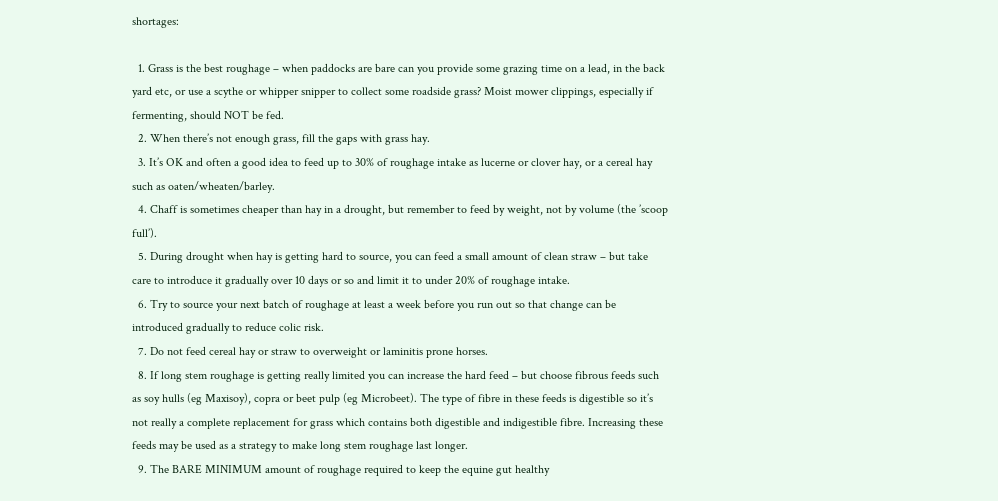shortages:

  1. Grass is the best roughage – when paddocks are bare can you provide some grazing time on a lead, in the back yard etc, or use a scythe or whipper snipper to collect some roadside grass? Moist mower clippings, especially if fermenting, should NOT be fed.
  2. When there’s not enough grass, fill the gaps with grass hay.
  3. It’s OK and often a good idea to feed up to 30% of roughage intake as lucerne or clover hay, or a cereal hay such as oaten/wheaten/barley.
  4. Chaff is sometimes cheaper than hay in a drought, but remember to feed by weight, not by volume (the ’scoop full’).
  5. During drought when hay is getting hard to source, you can feed a small amount of clean straw – but take care to introduce it gradually over 10 days or so and limit it to under 20% of roughage intake.
  6. Try to source your next batch of roughage at least a week before you run out so that change can be introduced gradually to reduce colic risk.
  7. Do not feed cereal hay or straw to overweight or laminitis prone horses.
  8. If long stem roughage is getting really limited you can increase the hard feed – but choose fibrous feeds such as soy hulls (eg Maxisoy), copra or beet pulp (eg Microbeet). The type of fibre in these feeds is digestible so it’s not really a complete replacement for grass which contains both digestible and indigestible fibre. Increasing these feeds may be used as a strategy to make long stem roughage last longer.
  9. The BARE MINIMUM amount of roughage required to keep the equine gut healthy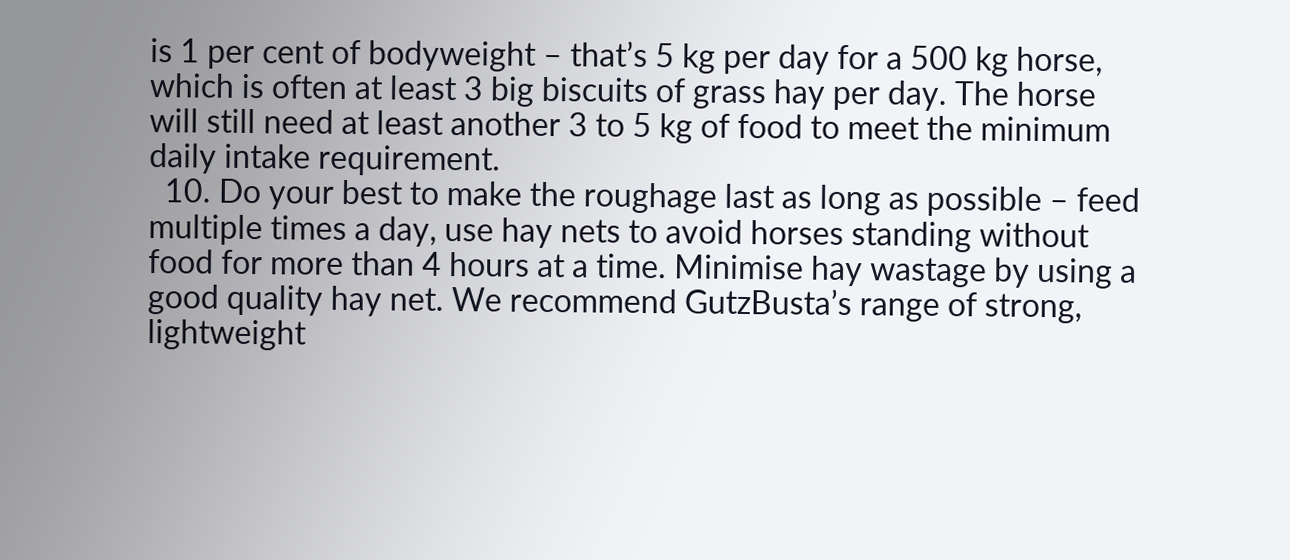is 1 per cent of bodyweight – that’s 5 kg per day for a 500 kg horse, which is often at least 3 big biscuits of grass hay per day. The horse will still need at least another 3 to 5 kg of food to meet the minimum daily intake requirement.
  10. Do your best to make the roughage last as long as possible – feed multiple times a day, use hay nets to avoid horses standing without food for more than 4 hours at a time. Minimise hay wastage by using a good quality hay net. We recommend GutzBusta’s range of strong, lightweight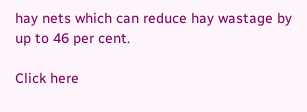hay nets which can reduce hay wastage by up to 46 per cent.

Click here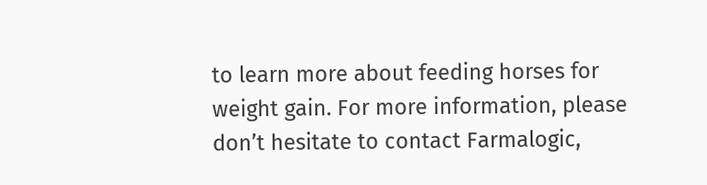to learn more about feeding horses for weight gain. For more information, please don’t hesitate to contact Farmalogic,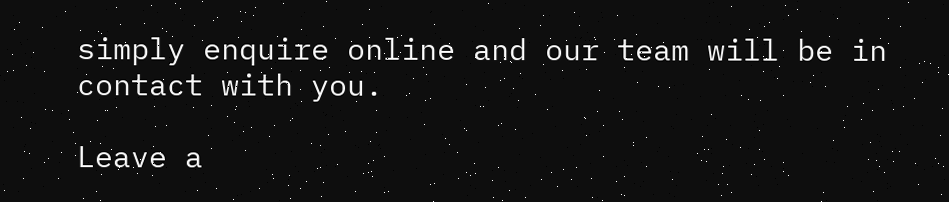simply enquire online and our team will be in contact with you.

Leave a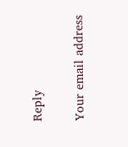Reply

Your email address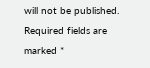will not be published. Required fields are marked *